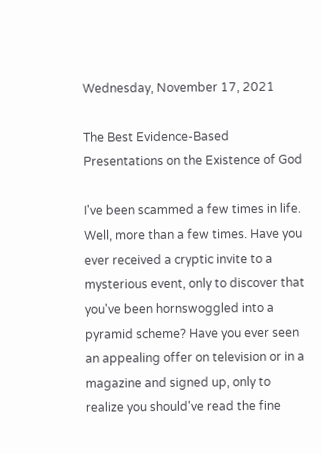Wednesday, November 17, 2021

The Best Evidence-Based Presentations on the Existence of God

I've been scammed a few times in life. Well, more than a few times. Have you ever received a cryptic invite to a mysterious event, only to discover that you've been hornswoggled into a pyramid scheme? Have you ever seen an appealing offer on television or in a magazine and signed up, only to realize you should've read the fine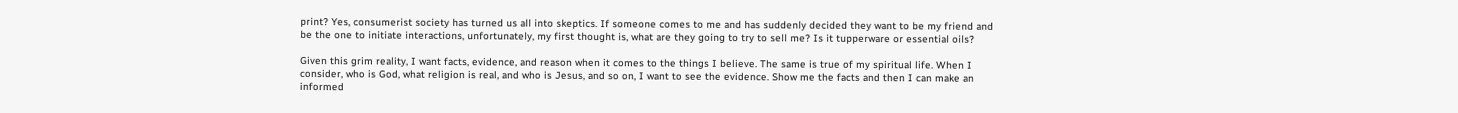print? Yes, consumerist society has turned us all into skeptics. If someone comes to me and has suddenly decided they want to be my friend and be the one to initiate interactions, unfortunately, my first thought is, what are they going to try to sell me? Is it tupperware or essential oils?

Given this grim reality, I want facts, evidence, and reason when it comes to the things I believe. The same is true of my spiritual life. When I consider, who is God, what religion is real, and who is Jesus, and so on, I want to see the evidence. Show me the facts and then I can make an informed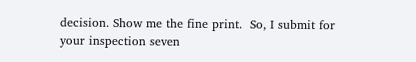decision. Show me the fine print.  So, I submit for your inspection seven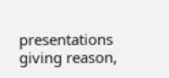presentations giving reason,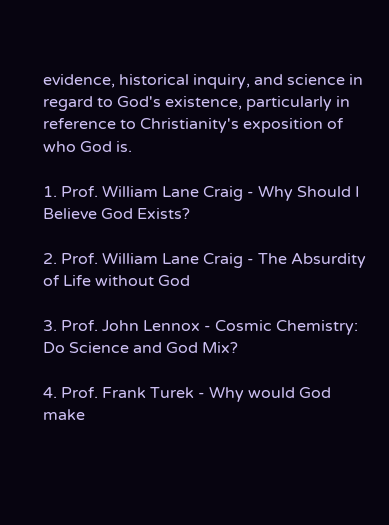evidence, historical inquiry, and science in regard to God's existence, particularly in reference to Christianity's exposition of who God is.

1. Prof. William Lane Craig - Why Should I Believe God Exists?

2. Prof. William Lane Craig - The Absurdity of Life without God

3. Prof. John Lennox - Cosmic Chemistry: Do Science and God Mix?

4. Prof. Frank Turek - Why would God make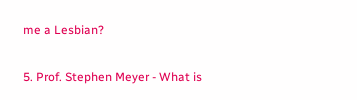me a Lesbian?

5. Prof. Stephen Meyer - What is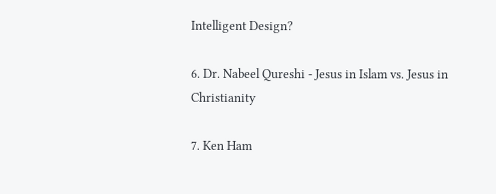Intelligent Design?

6. Dr. Nabeel Qureshi - Jesus in Islam vs. Jesus in Christianity

7. Ken Ham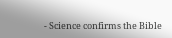- Science confirms the Bible